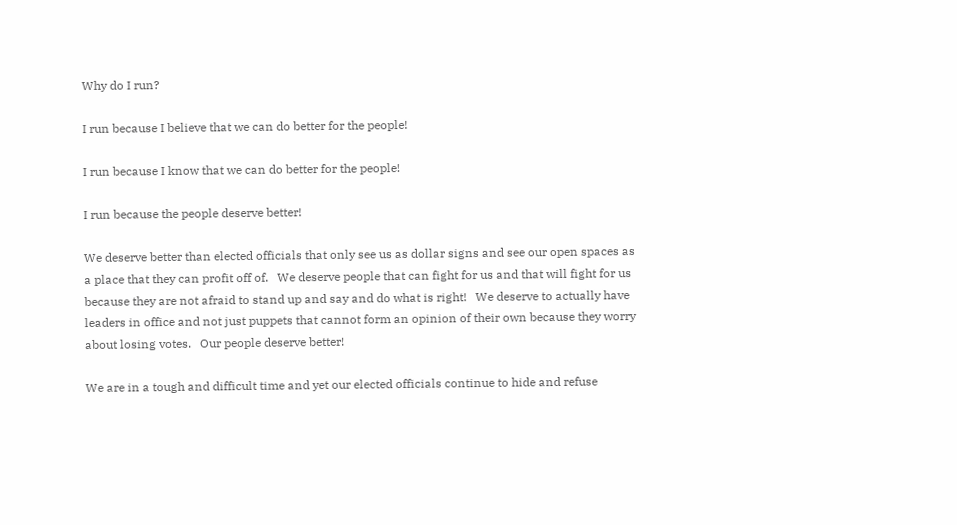Why do I run?

I run because I believe that we can do better for the people!

I run because I know that we can do better for the people!

I run because the people deserve better!

We deserve better than elected officials that only see us as dollar signs and see our open spaces as a place that they can profit off of.   We deserve people that can fight for us and that will fight for us because they are not afraid to stand up and say and do what is right!   We deserve to actually have leaders in office and not just puppets that cannot form an opinion of their own because they worry about losing votes.   Our people deserve better!

We are in a tough and difficult time and yet our elected officials continue to hide and refuse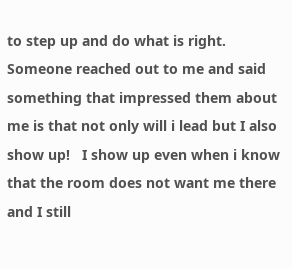to step up and do what is right.   Someone reached out to me and said something that impressed them about me is that not only will i lead but I also show up!   I show up even when i know that the room does not want me there and I still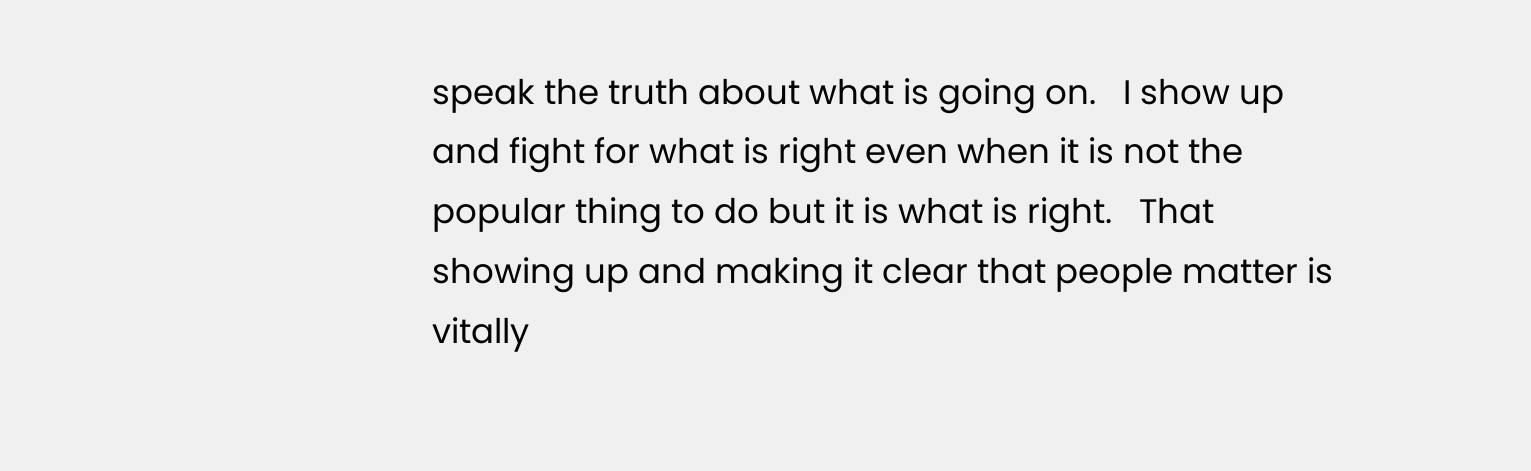speak the truth about what is going on.   I show up and fight for what is right even when it is not the popular thing to do but it is what is right.   That showing up and making it clear that people matter is vitally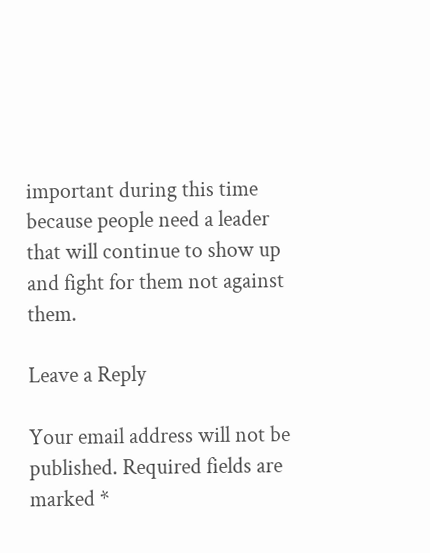important during this time because people need a leader that will continue to show up and fight for them not against them.

Leave a Reply

Your email address will not be published. Required fields are marked *